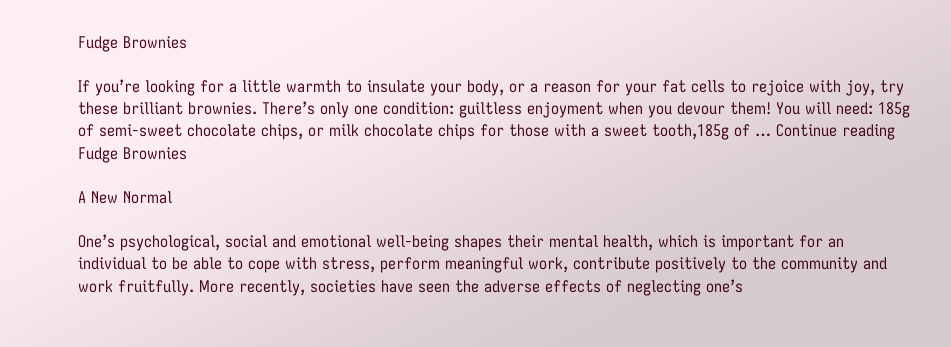Fudge Brownies

If you’re looking for a little warmth to insulate your body, or a reason for your fat cells to rejoice with joy, try these brilliant brownies. There’s only one condition: guiltless enjoyment when you devour them! You will need: 185g of semi-sweet chocolate chips, or milk chocolate chips for those with a sweet tooth,185g of … Continue reading Fudge Brownies

A New Normal

One’s psychological, social and emotional well-being shapes their mental health, which is important for an individual to be able to cope with stress, perform meaningful work, contribute positively to the community and work fruitfully. More recently, societies have seen the adverse effects of neglecting one’s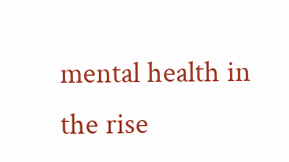mental health in the rise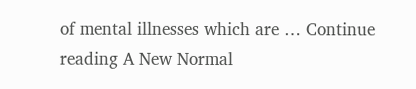of mental illnesses which are … Continue reading A New Normal